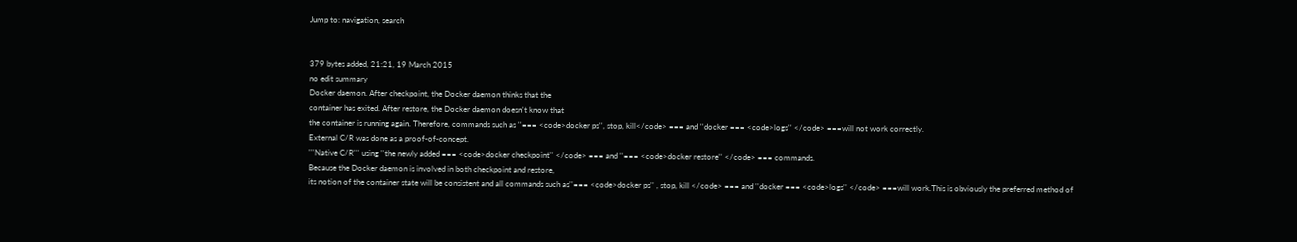Jump to: navigation, search


379 bytes added, 21:21, 19 March 2015
no edit summary
Docker daemon. After checkpoint, the Docker daemon thinks that the
container has exited. After restore, the Docker daemon doesn't know that
the container is running again. Therefore, commands such as ''=== <code>docker ps'', stop, kill</code> === and ''docker === <code>logs'' </code> ===will not work correctly.
External C/R was done as a proof-of-concept.
'''Native C/R''' using ''the newly added === <code>docker checkpoint'' </code> === and ''=== <code>docker restore'' </code> === commands.
Because the Docker daemon is involved in both checkpoint and restore,
its notion of the container state will be consistent and all commands such as''=== <code>docker ps'' , stop, kill </code> === and ''docker === <code>logs'' </code> ===will work.This is obviously the preferred method of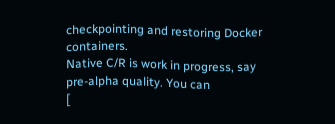checkpointing and restoring Docker containers.
Native C/R is work in progress, say pre-alpha quality. You can
[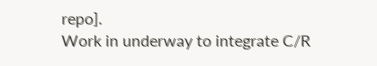repo].
Work in underway to integrate C/R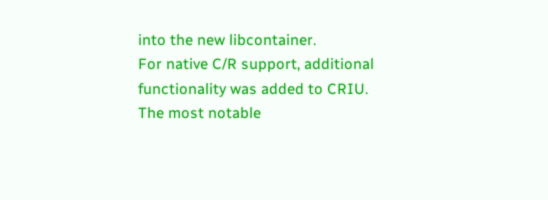into the new libcontainer.
For native C/R support, additional functionality was added to CRIU.
The most notable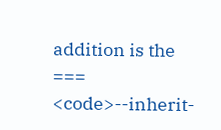addition is the === <code>--inherit-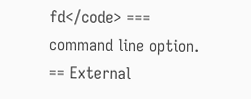fd</code> ===
command line option.
== External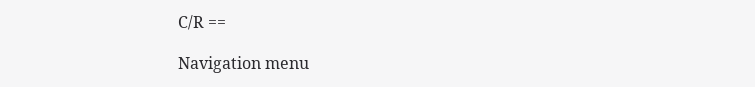C/R ==

Navigation menu